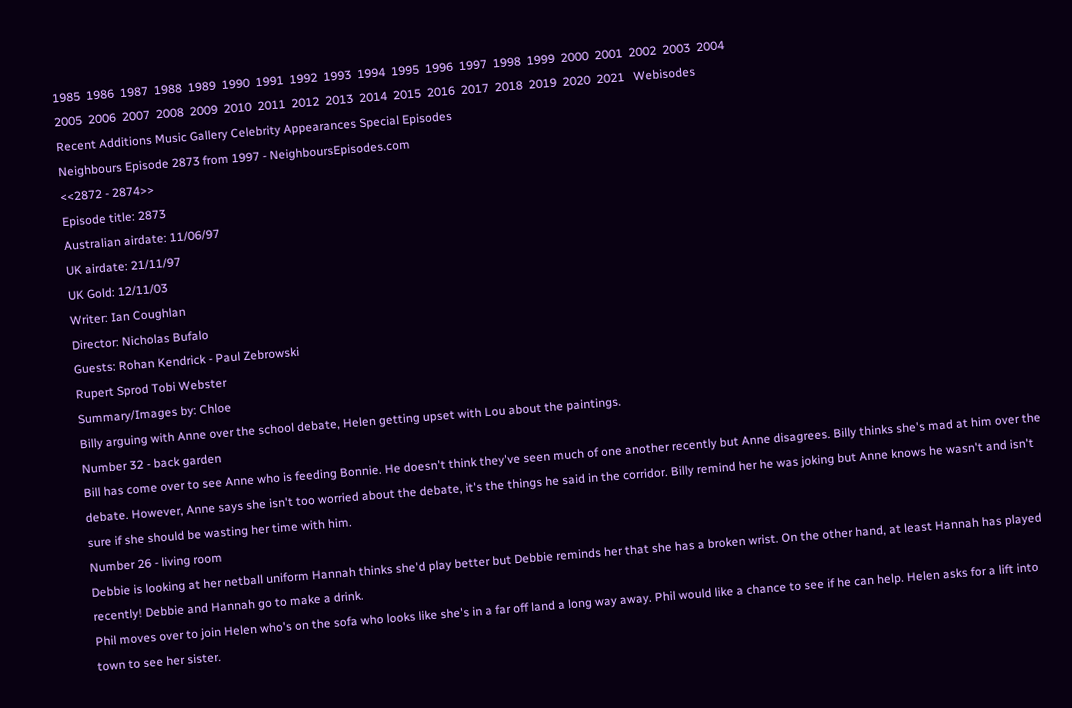1985  1986  1987  1988  1989  1990  1991  1992  1993  1994  1995  1996  1997  1998  1999  2000  2001  2002  2003  2004
2005  2006  2007  2008  2009  2010  2011  2012  2013  2014  2015  2016  2017  2018  2019  2020  2021   Webisodes
Recent Additions Music Gallery Celebrity Appearances Special Episodes
Neighbours Episode 2873 from 1997 - NeighboursEpisodes.com
<<2872 - 2874>>
Episode title: 2873
Australian airdate: 11/06/97
UK airdate: 21/11/97
UK Gold: 12/11/03
Writer: Ian Coughlan
Director: Nicholas Bufalo
Guests: Rohan Kendrick - Paul Zebrowski
Rupert Sprod Tobi Webster
Summary/Images by: Chloe
Billy arguing with Anne over the school debate, Helen getting upset with Lou about the paintings.
Number 32 - back garden
Bill has come over to see Anne who is feeding Bonnie. He doesn't think they've seen much of one another recently but Anne disagrees. Billy thinks she's mad at him over the debate. However, Anne says she isn't too worried about the debate, it's the things he said in the corridor. Billy remind her he was joking but Anne knows he wasn't and isn't sure if she should be wasting her time with him.
Number 26 - living room
Debbie is looking at her netball uniform Hannah thinks she'd play better but Debbie reminds her that she has a broken wrist. On the other hand, at least Hannah has played recently! Debbie and Hannah go to make a drink.
Phil moves over to join Helen who's on the sofa who looks like she's in a far off land a long way away. Phil would like a chance to see if he can help. Helen asks for a lift into town to see her sister.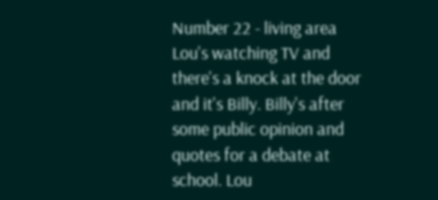Number 22 - living area
Lou's watching TV and there's a knock at the door and it's Billy. Billy's after some public opinion and quotes for a debate at school. Lou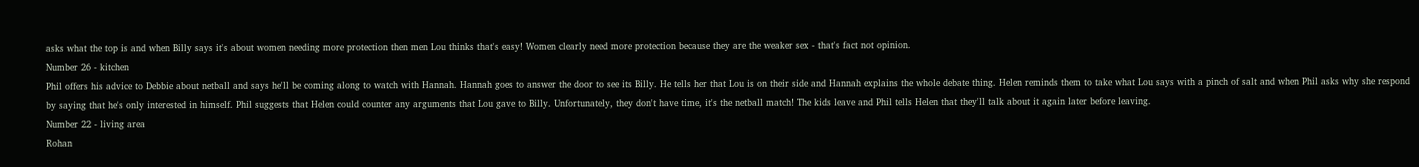asks what the top is and when Billy says it's about women needing more protection then men Lou thinks that's easy! Women clearly need more protection because they are the weaker sex - that's fact not opinion.
Number 26 - kitchen
Phil offers his advice to Debbie about netball and says he'll be coming along to watch with Hannah. Hannah goes to answer the door to see its Billy. He tells her that Lou is on their side and Hannah explains the whole debate thing. Helen reminds them to take what Lou says with a pinch of salt and when Phil asks why she respond by saying that he's only interested in himself. Phil suggests that Helen could counter any arguments that Lou gave to Billy. Unfortunately, they don't have time, it's the netball match! The kids leave and Phil tells Helen that they'll talk about it again later before leaving.
Number 22 - living area
Rohan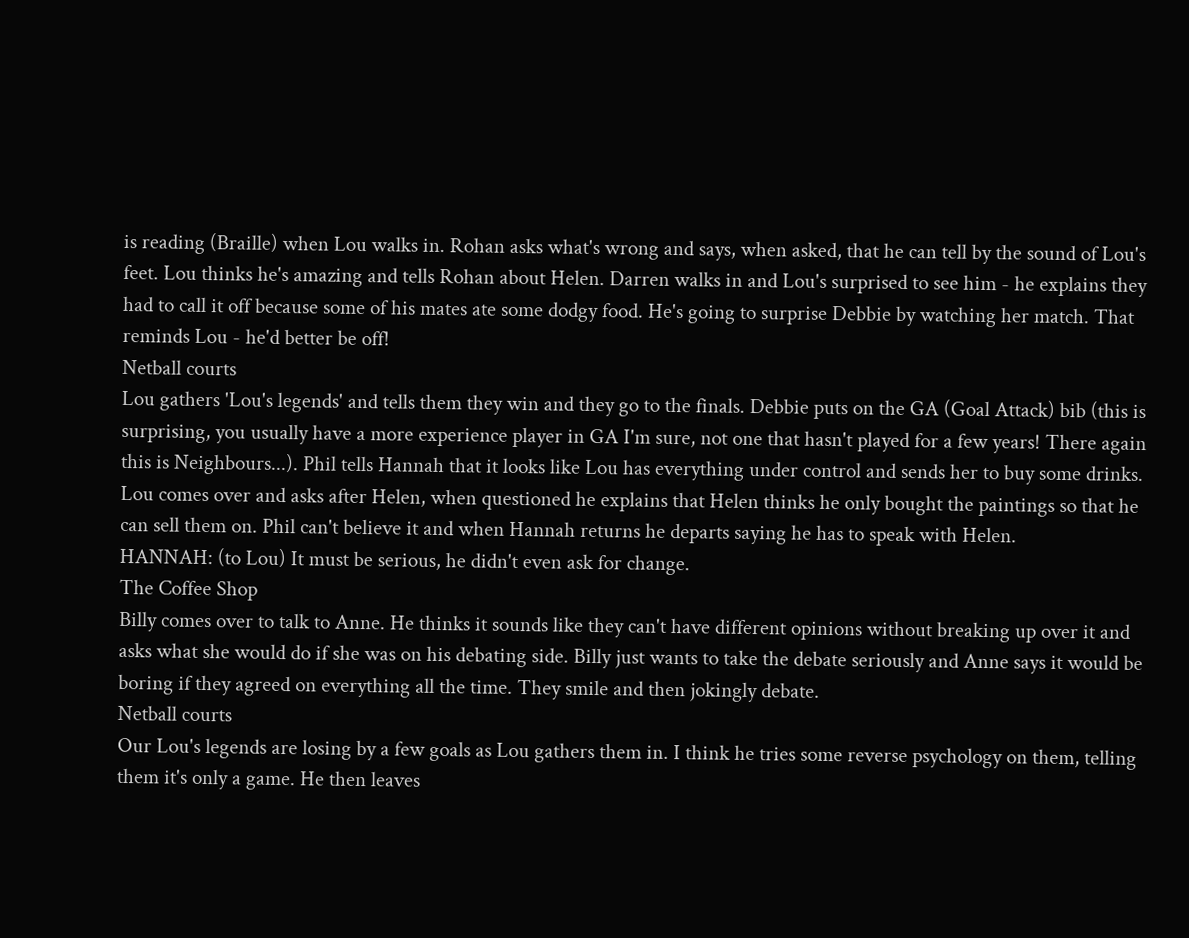is reading (Braille) when Lou walks in. Rohan asks what's wrong and says, when asked, that he can tell by the sound of Lou's feet. Lou thinks he's amazing and tells Rohan about Helen. Darren walks in and Lou's surprised to see him - he explains they had to call it off because some of his mates ate some dodgy food. He's going to surprise Debbie by watching her match. That reminds Lou - he'd better be off!
Netball courts
Lou gathers 'Lou's legends' and tells them they win and they go to the finals. Debbie puts on the GA (Goal Attack) bib (this is surprising, you usually have a more experience player in GA I'm sure, not one that hasn't played for a few years! There again this is Neighbours...). Phil tells Hannah that it looks like Lou has everything under control and sends her to buy some drinks. Lou comes over and asks after Helen, when questioned he explains that Helen thinks he only bought the paintings so that he can sell them on. Phil can't believe it and when Hannah returns he departs saying he has to speak with Helen.
HANNAH: (to Lou) It must be serious, he didn't even ask for change.
The Coffee Shop
Billy comes over to talk to Anne. He thinks it sounds like they can't have different opinions without breaking up over it and asks what she would do if she was on his debating side. Billy just wants to take the debate seriously and Anne says it would be boring if they agreed on everything all the time. They smile and then jokingly debate.
Netball courts
Our Lou's legends are losing by a few goals as Lou gathers them in. I think he tries some reverse psychology on them, telling them it's only a game. He then leaves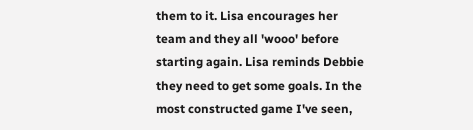them to it. Lisa encourages her team and they all 'wooo' before starting again. Lisa reminds Debbie they need to get some goals. In the most constructed game I've seen,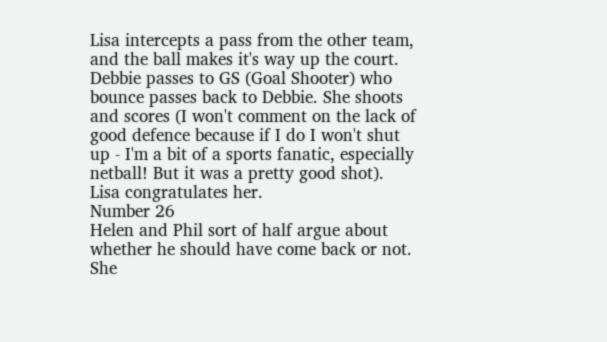Lisa intercepts a pass from the other team, and the ball makes it's way up the court. Debbie passes to GS (Goal Shooter) who bounce passes back to Debbie. She shoots and scores (I won't comment on the lack of good defence because if I do I won't shut up - I'm a bit of a sports fanatic, especially netball! But it was a pretty good shot). Lisa congratulates her.
Number 26
Helen and Phil sort of half argue about whether he should have come back or not. She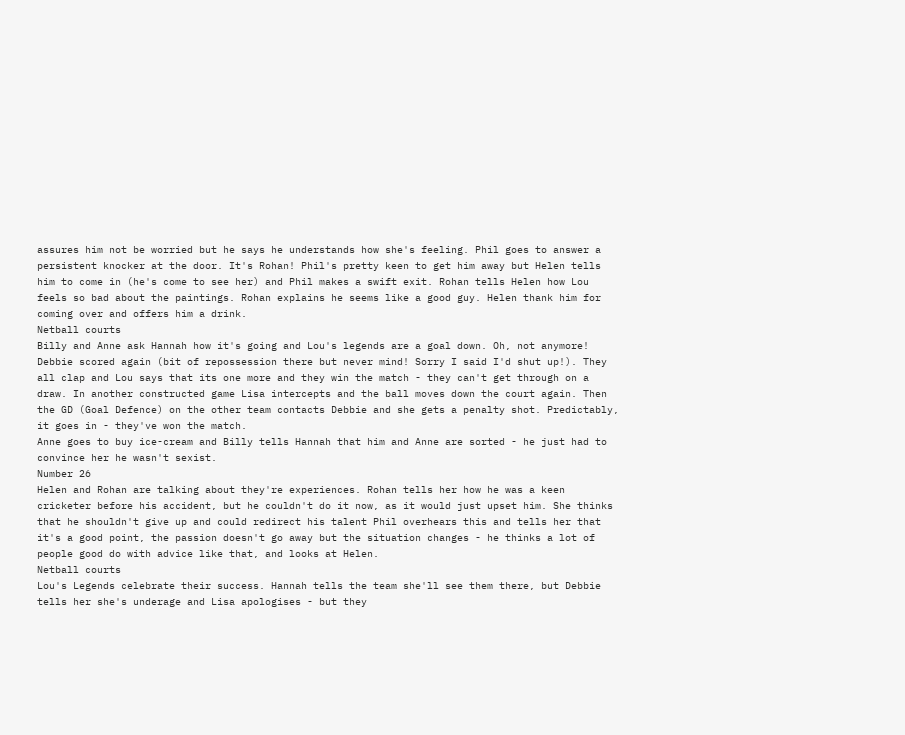assures him not be worried but he says he understands how she's feeling. Phil goes to answer a persistent knocker at the door. It's Rohan! Phil's pretty keen to get him away but Helen tells him to come in (he's come to see her) and Phil makes a swift exit. Rohan tells Helen how Lou feels so bad about the paintings. Rohan explains he seems like a good guy. Helen thank him for coming over and offers him a drink.
Netball courts
Billy and Anne ask Hannah how it's going and Lou's legends are a goal down. Oh, not anymore! Debbie scored again (bit of repossession there but never mind! Sorry I said I'd shut up!). They all clap and Lou says that its one more and they win the match - they can't get through on a draw. In another constructed game Lisa intercepts and the ball moves down the court again. Then the GD (Goal Defence) on the other team contacts Debbie and she gets a penalty shot. Predictably, it goes in - they've won the match.
Anne goes to buy ice-cream and Billy tells Hannah that him and Anne are sorted - he just had to convince her he wasn't sexist.
Number 26
Helen and Rohan are talking about they're experiences. Rohan tells her how he was a keen cricketer before his accident, but he couldn't do it now, as it would just upset him. She thinks that he shouldn't give up and could redirect his talent Phil overhears this and tells her that it's a good point, the passion doesn't go away but the situation changes - he thinks a lot of people good do with advice like that, and looks at Helen.
Netball courts
Lou's Legends celebrate their success. Hannah tells the team she'll see them there, but Debbie tells her she's underage and Lisa apologises - but they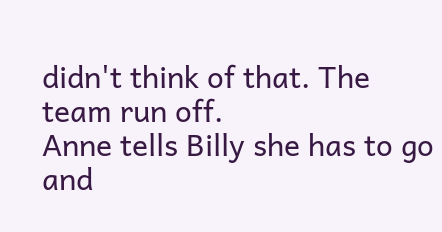didn't think of that. The team run off.
Anne tells Billy she has to go and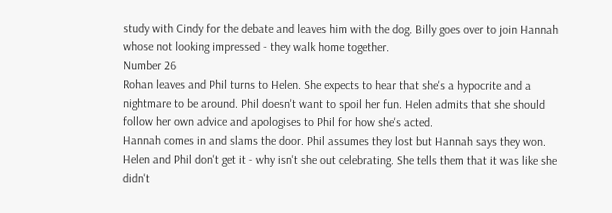study with Cindy for the debate and leaves him with the dog. Billy goes over to join Hannah whose not looking impressed - they walk home together.
Number 26
Rohan leaves and Phil turns to Helen. She expects to hear that she's a hypocrite and a nightmare to be around. Phil doesn't want to spoil her fun. Helen admits that she should follow her own advice and apologises to Phil for how she's acted.
Hannah comes in and slams the door. Phil assumes they lost but Hannah says they won. Helen and Phil don't get it - why isn't she out celebrating. She tells them that it was like she didn't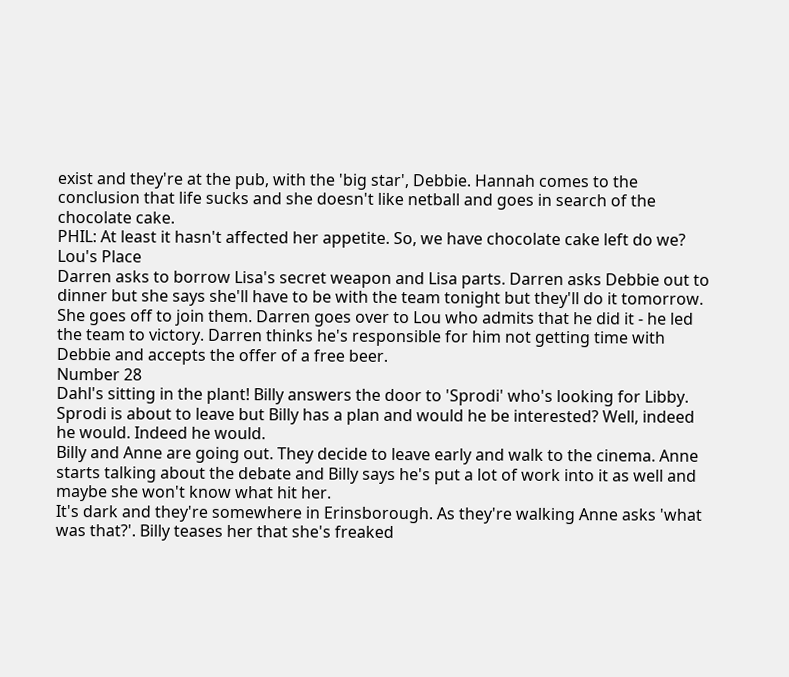exist and they're at the pub, with the 'big star', Debbie. Hannah comes to the conclusion that life sucks and she doesn't like netball and goes in search of the chocolate cake.
PHIL: At least it hasn't affected her appetite. So, we have chocolate cake left do we?
Lou's Place
Darren asks to borrow Lisa's secret weapon and Lisa parts. Darren asks Debbie out to dinner but she says she'll have to be with the team tonight but they'll do it tomorrow. She goes off to join them. Darren goes over to Lou who admits that he did it - he led the team to victory. Darren thinks he's responsible for him not getting time with Debbie and accepts the offer of a free beer.
Number 28
Dahl's sitting in the plant! Billy answers the door to 'Sprodi' who's looking for Libby. Sprodi is about to leave but Billy has a plan and would he be interested? Well, indeed he would. Indeed he would.
Billy and Anne are going out. They decide to leave early and walk to the cinema. Anne starts talking about the debate and Billy says he's put a lot of work into it as well and maybe she won't know what hit her.
It's dark and they're somewhere in Erinsborough. As they're walking Anne asks 'what was that?'. Billy teases her that she's freaked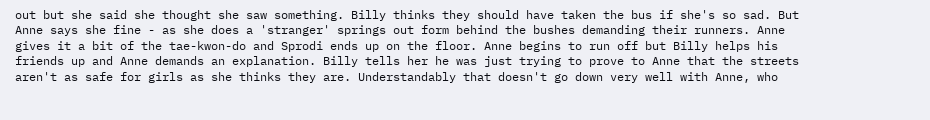out but she said she thought she saw something. Billy thinks they should have taken the bus if she's so sad. But Anne says she fine - as she does a 'stranger' springs out form behind the bushes demanding their runners. Anne gives it a bit of the tae-kwon-do and Sprodi ends up on the floor. Anne begins to run off but Billy helps his friends up and Anne demands an explanation. Billy tells her he was just trying to prove to Anne that the streets aren't as safe for girls as she thinks they are. Understandably that doesn't go down very well with Anne, who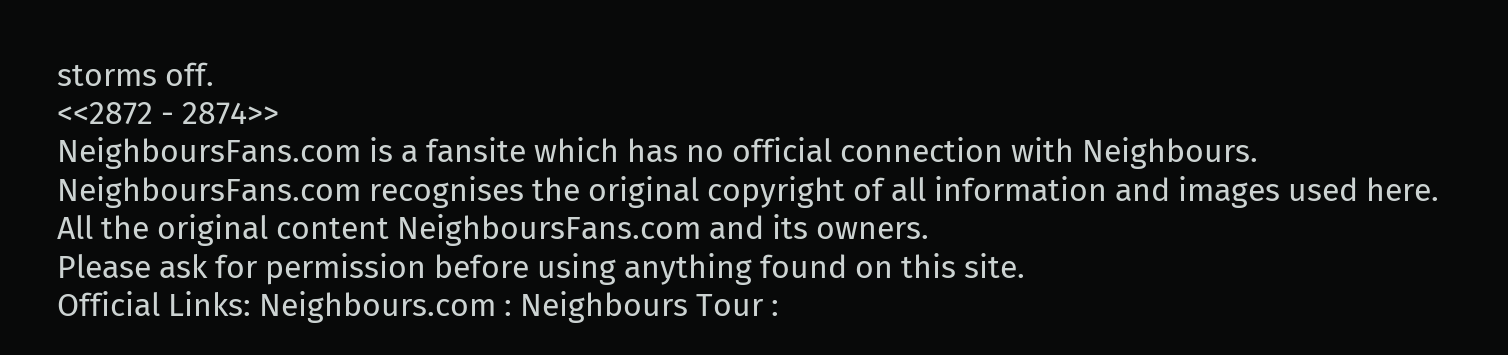storms off.
<<2872 - 2874>>
NeighboursFans.com is a fansite which has no official connection with Neighbours.
NeighboursFans.com recognises the original copyright of all information and images used here.
All the original content NeighboursFans.com and its owners.
Please ask for permission before using anything found on this site.
Official Links: Neighbours.com : Neighbours Tour :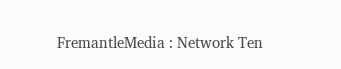FremantleMedia : Network Ten